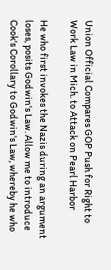Union Official Compares GOP Push for Right to Work Law in Mich. to Attack on Pearl Harbor

He who first invokes the Nazis during an argument loses, posits Godwin's Law. Allow me to introduce Cook's Corollary to Godwin's Law, whereby he who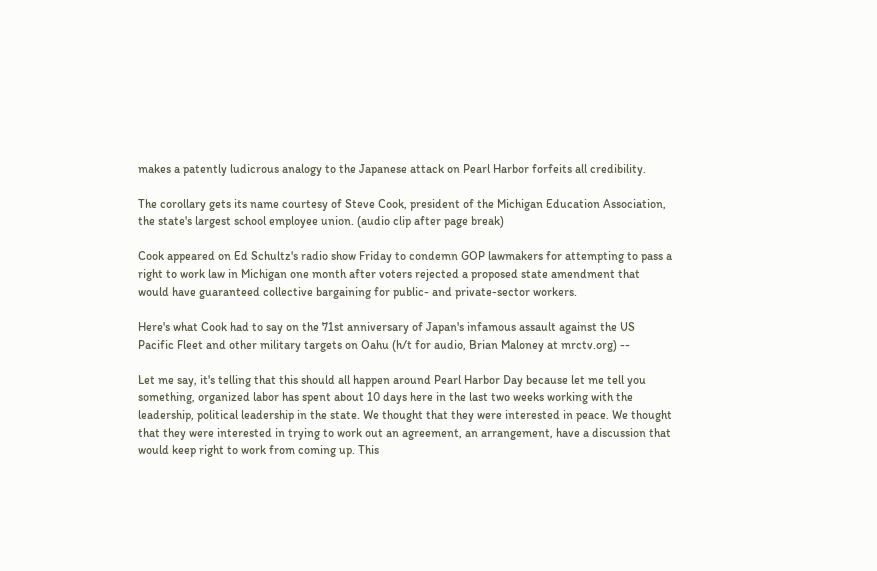makes a patently ludicrous analogy to the Japanese attack on Pearl Harbor forfeits all credibility.

The corollary gets its name courtesy of Steve Cook, president of the Michigan Education Association, the state's largest school employee union. (audio clip after page break)

Cook appeared on Ed Schultz's radio show Friday to condemn GOP lawmakers for attempting to pass a right to work law in Michigan one month after voters rejected a proposed state amendment that would have guaranteed collective bargaining for public- and private-sector workers.

Here's what Cook had to say on the 71st anniversary of Japan's infamous assault against the US Pacific Fleet and other military targets on Oahu (h/t for audio, Brian Maloney at mrctv.org) --

Let me say, it's telling that this should all happen around Pearl Harbor Day because let me tell you something, organized labor has spent about 10 days here in the last two weeks working with the leadership, political leadership in the state. We thought that they were interested in peace. We thought that they were interested in trying to work out an agreement, an arrangement, have a discussion that would keep right to work from coming up. This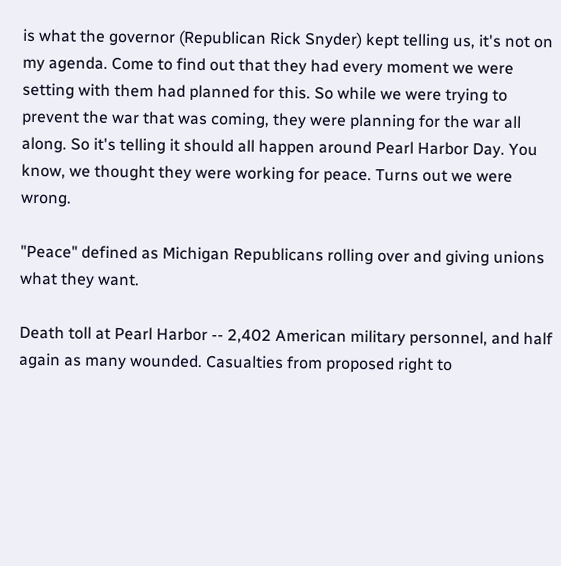is what the governor (Republican Rick Snyder) kept telling us, it's not on my agenda. Come to find out that they had every moment we were setting with them had planned for this. So while we were trying to prevent the war that was coming, they were planning for the war all along. So it's telling it should all happen around Pearl Harbor Day. You know, we thought they were working for peace. Turns out we were wrong.

"Peace" defined as Michigan Republicans rolling over and giving unions what they want.

Death toll at Pearl Harbor -- 2,402 American military personnel, and half again as many wounded. Casualties from proposed right to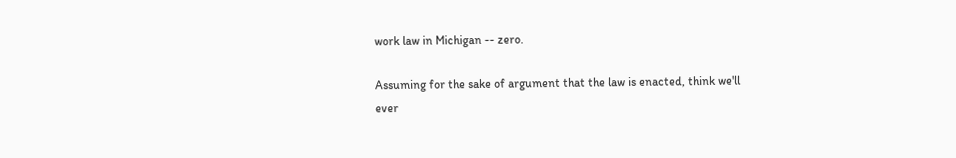work law in Michigan -- zero.

Assuming for the sake of argument that the law is enacted, think we'll ever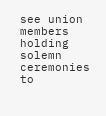see union members holding solemn ceremonies to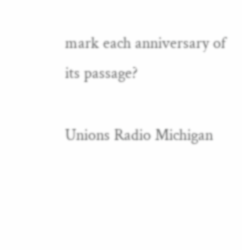mark each anniversary of its passage?

Unions Radio Michigan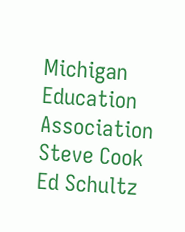Michigan Education Association Steve Cook Ed Schultz